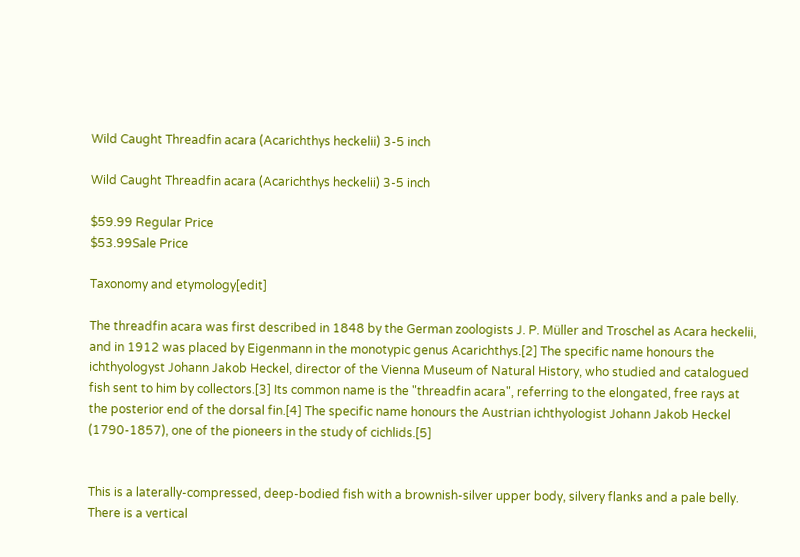Wild Caught Threadfin acara (Acarichthys heckelii) 3-5 inch

Wild Caught Threadfin acara (Acarichthys heckelii) 3-5 inch

$59.99 Regular Price
$53.99Sale Price

Taxonomy and etymology[edit]

The threadfin acara was first described in 1848 by the German zoologists J. P. Müller and Troschel as Acara heckelii, and in 1912 was placed by Eigenmann in the monotypic genus Acarichthys.[2] The specific name honours the ichthyologyst Johann Jakob Heckel, director of the Vienna Museum of Natural History, who studied and catalogued fish sent to him by collectors.[3] Its common name is the "threadfin acara", referring to the elongated, free rays at the posterior end of the dorsal fin.[4] The specific name honours the Austrian ichthyologist Johann Jakob Heckel (1790-1857), one of the pioneers in the study of cichlids.[5]


This is a laterally-compressed, deep-bodied fish with a brownish-silver upper body, silvery flanks and a pale belly. There is a vertical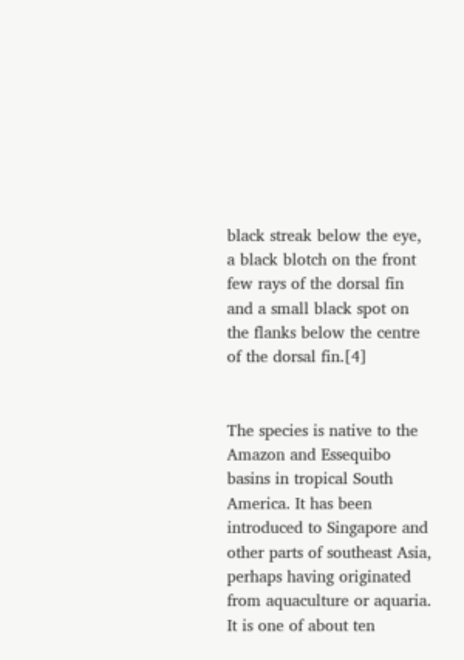black streak below the eye, a black blotch on the front few rays of the dorsal fin and a small black spot on the flanks below the centre of the dorsal fin.[4]


The species is native to the Amazon and Essequibo basins in tropical South America. It has been introduced to Singapore and other parts of southeast Asia, perhaps having originated from aquaculture or aquaria. It is one of about ten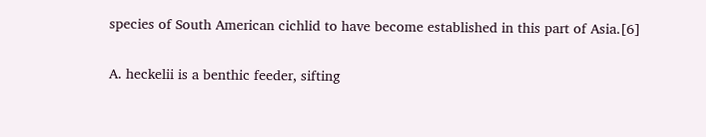species of South American cichlid to have become established in this part of Asia.[6]


A. heckelii is a benthic feeder, sifting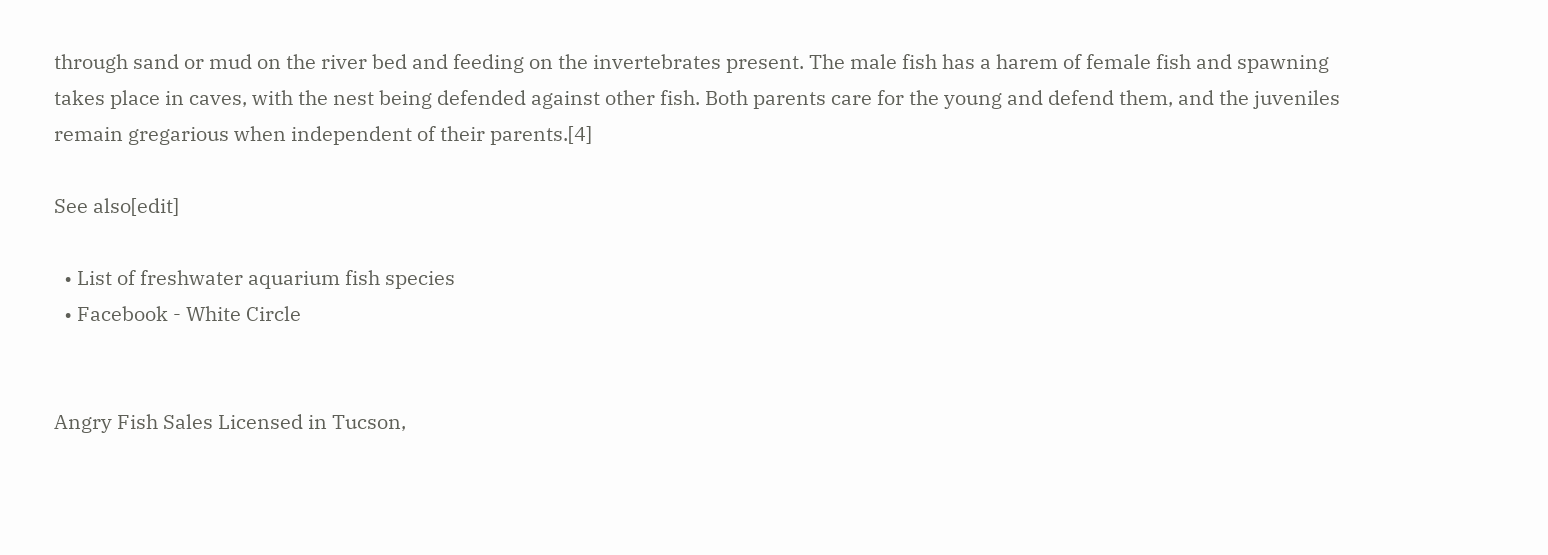through sand or mud on the river bed and feeding on the invertebrates present. The male fish has a harem of female fish and spawning takes place in caves, with the nest being defended against other fish. Both parents care for the young and defend them, and the juveniles remain gregarious when independent of their parents.[4]

See also[edit]

  • List of freshwater aquarium fish species
  • Facebook - White Circle


Angry Fish Sales Licensed in Tucson,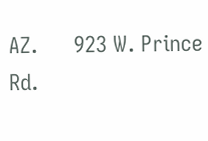AZ.      923 W. Prince Rd.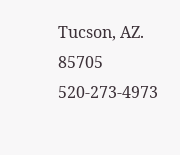Tucson, AZ. 85705           520-273-4973